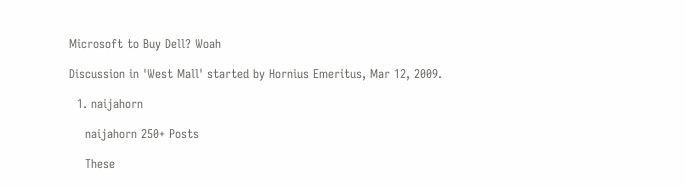Microsoft to Buy Dell? Woah

Discussion in 'West Mall' started by Hornius Emeritus, Mar 12, 2009.

  1. naijahorn

    naijahorn 250+ Posts

    These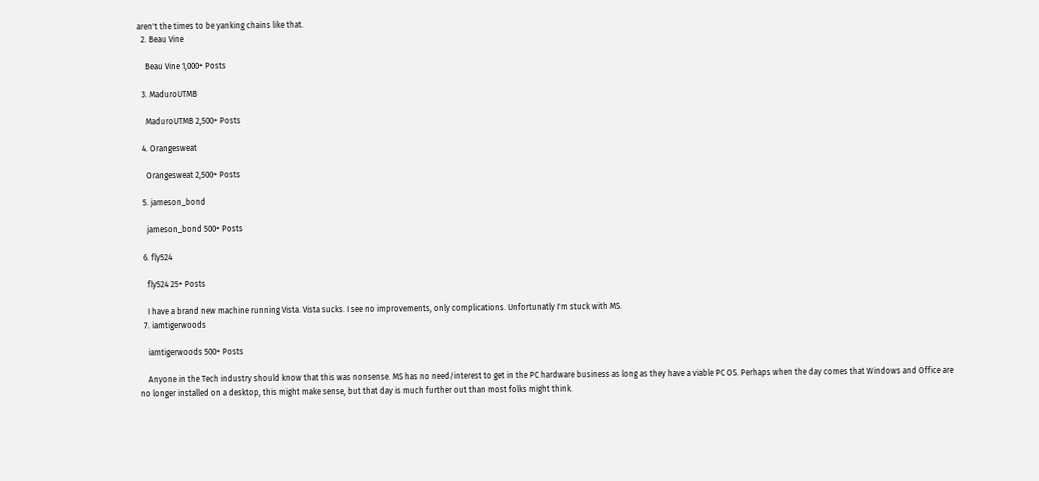aren't the times to be yanking chains like that.
  2. Beau Vine

    Beau Vine 1,000+ Posts

  3. MaduroUTMB

    MaduroUTMB 2,500+ Posts

  4. Orangesweat

    Orangesweat 2,500+ Posts

  5. jameson_bond

    jameson_bond 500+ Posts

  6. fly524

    fly524 25+ Posts

    I have a brand new machine running Vista. Vista sucks. I see no improvements, only complications. Unfortunatly I'm stuck with MS.
  7. iamtigerwoods

    iamtigerwoods 500+ Posts

    Anyone in the Tech industry should know that this was nonsense. MS has no need/interest to get in the PC hardware business as long as they have a viable PC OS. Perhaps when the day comes that Windows and Office are no longer installed on a desktop, this might make sense, but that day is much further out than most folks might think.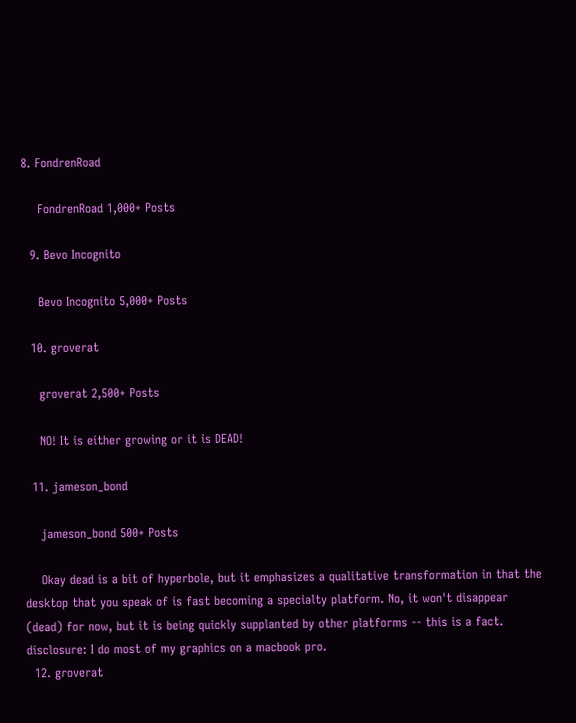8. FondrenRoad

    FondrenRoad 1,000+ Posts

  9. Bevo Incognito

    Bevo Incognito 5,000+ Posts

  10. groverat

    groverat 2,500+ Posts

    NO! It is either growing or it is DEAD!

  11. jameson_bond

    jameson_bond 500+ Posts

    Okay dead is a bit of hyperbole, but it emphasizes a qualitative transformation in that the desktop that you speak of is fast becoming a specialty platform. No, it won't disappear (dead) for now, but it is being quickly supplanted by other platforms -- this is a fact. disclosure: I do most of my graphics on a macbook pro.
  12. groverat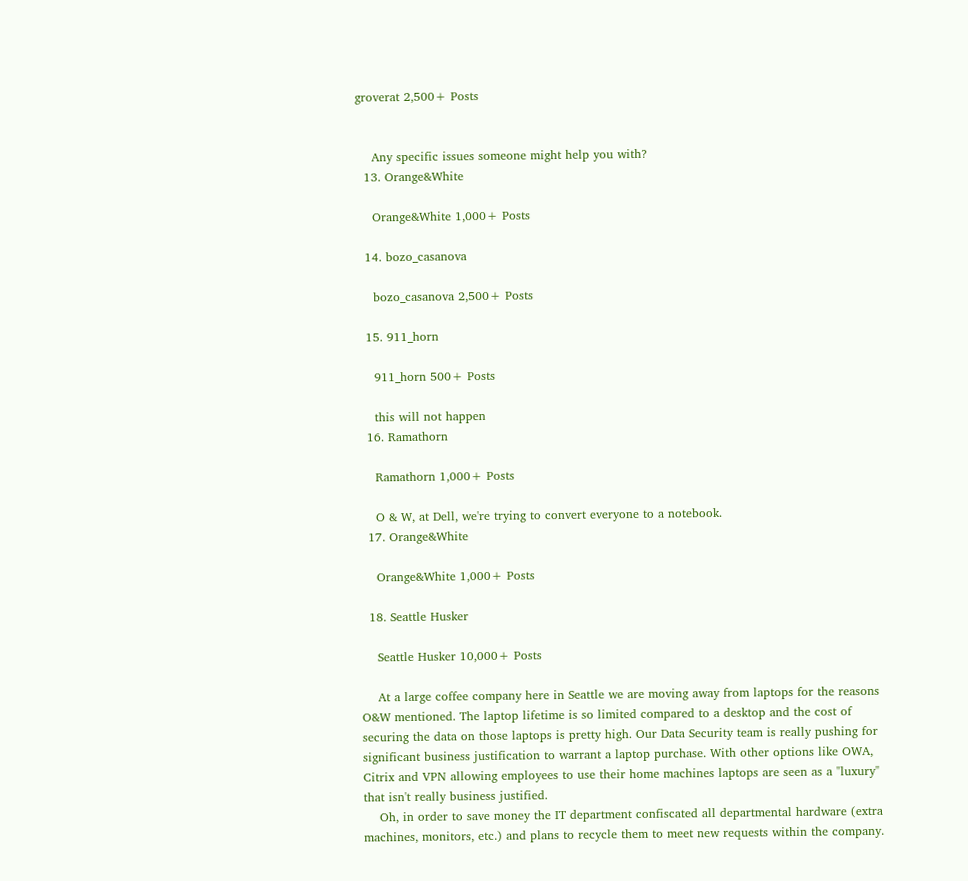groverat 2,500+ Posts


    Any specific issues someone might help you with?
  13. Orange&White

    Orange&White 1,000+ Posts

  14. bozo_casanova

    bozo_casanova 2,500+ Posts

  15. 911_horn

    911_horn 500+ Posts

    this will not happen
  16. Ramathorn

    Ramathorn 1,000+ Posts

    O & W, at Dell, we're trying to convert everyone to a notebook.
  17. Orange&White

    Orange&White 1,000+ Posts

  18. Seattle Husker

    Seattle Husker 10,000+ Posts

    At a large coffee company here in Seattle we are moving away from laptops for the reasons O&W mentioned. The laptop lifetime is so limited compared to a desktop and the cost of securing the data on those laptops is pretty high. Our Data Security team is really pushing for significant business justification to warrant a laptop purchase. With other options like OWA, Citrix and VPN allowing employees to use their home machines laptops are seen as a "luxury" that isn't really business justified.
    Oh, in order to save money the IT department confiscated all departmental hardware (extra machines, monitors, etc.) and plans to recycle them to meet new requests within the company.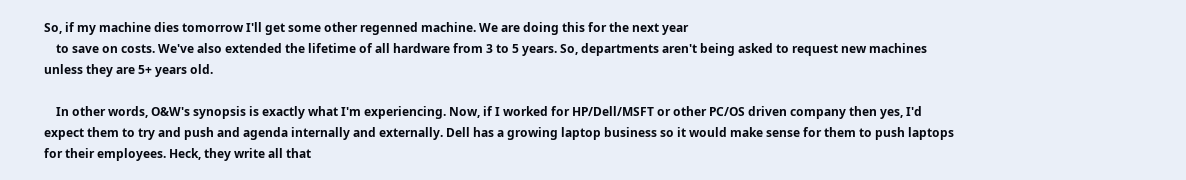So, if my machine dies tomorrow I'll get some other regenned machine. We are doing this for the next year
    to save on costs. We've also extended the lifetime of all hardware from 3 to 5 years. So, departments aren't being asked to request new machines unless they are 5+ years old.

    In other words, O&W's synopsis is exactly what I'm experiencing. Now, if I worked for HP/Dell/MSFT or other PC/OS driven company then yes, I'd expect them to try and push and agenda internally and externally. Dell has a growing laptop business so it would make sense for them to push laptops for their employees. Heck, they write all that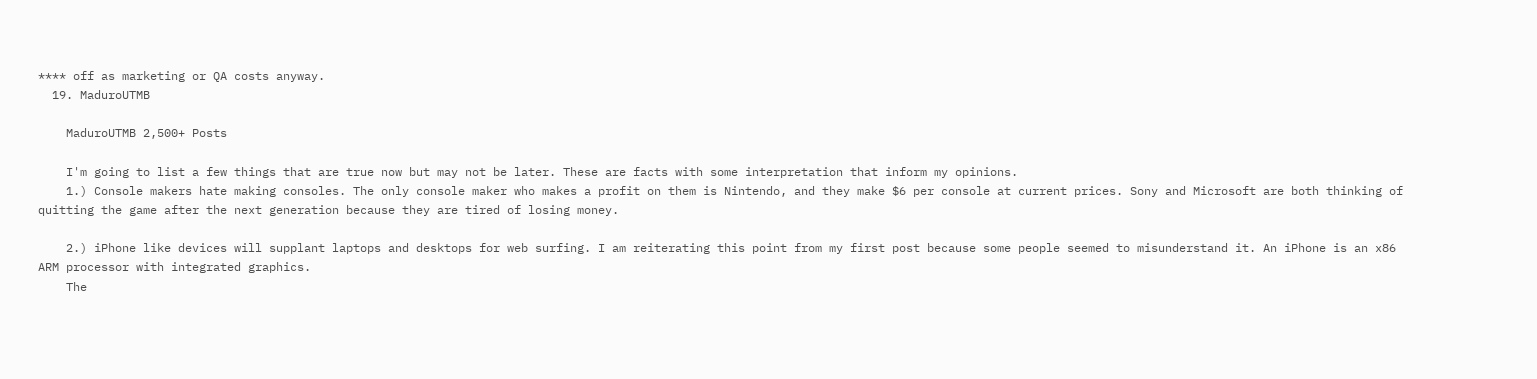**** off as marketing or QA costs anyway.
  19. MaduroUTMB

    MaduroUTMB 2,500+ Posts

    I'm going to list a few things that are true now but may not be later. These are facts with some interpretation that inform my opinions.
    1.) Console makers hate making consoles. The only console maker who makes a profit on them is Nintendo, and they make $6 per console at current prices. Sony and Microsoft are both thinking of quitting the game after the next generation because they are tired of losing money.

    2.) iPhone like devices will supplant laptops and desktops for web surfing. I am reiterating this point from my first post because some people seemed to misunderstand it. An iPhone is an x86 ARM processor with integrated graphics.
    The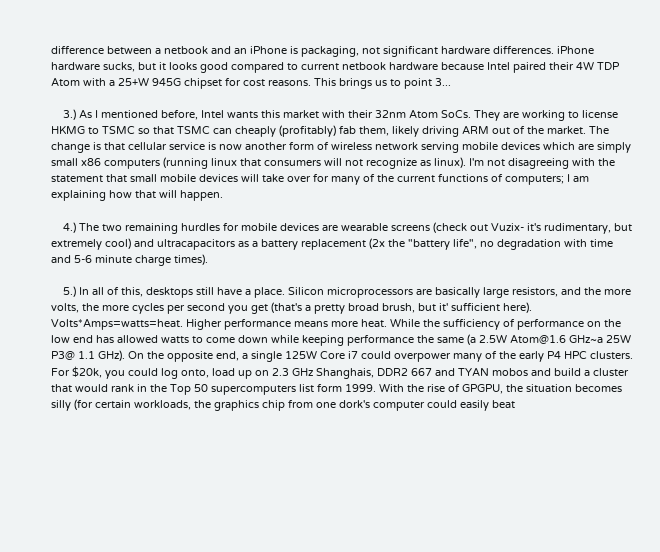difference between a netbook and an iPhone is packaging, not significant hardware differences. iPhone hardware sucks, but it looks good compared to current netbook hardware because Intel paired their 4W TDP Atom with a 25+W 945G chipset for cost reasons. This brings us to point 3...

    3.) As I mentioned before, Intel wants this market with their 32nm Atom SoCs. They are working to license HKMG to TSMC so that TSMC can cheaply (profitably) fab them, likely driving ARM out of the market. The change is that cellular service is now another form of wireless network serving mobile devices which are simply small x86 computers (running linux that consumers will not recognize as linux). I'm not disagreeing with the statement that small mobile devices will take over for many of the current functions of computers; I am explaining how that will happen.

    4.) The two remaining hurdles for mobile devices are wearable screens (check out Vuzix- it's rudimentary, but extremely cool) and ultracapacitors as a battery replacement (2x the "battery life", no degradation with time and 5-6 minute charge times).

    5.) In all of this, desktops still have a place. Silicon microprocessors are basically large resistors, and the more volts, the more cycles per second you get (that's a pretty broad brush, but it' sufficient here). Volts*Amps=watts=heat. Higher performance means more heat. While the sufficiency of performance on the low end has allowed watts to come down while keeping performance the same (a 2.5W Atom@1.6 GHz~a 25W P3@ 1.1 GHz). On the opposite end, a single 125W Core i7 could overpower many of the early P4 HPC clusters. For $20k, you could log onto, load up on 2.3 GHz Shanghais, DDR2 667 and TYAN mobos and build a cluster that would rank in the Top 50 supercomputers list form 1999. With the rise of GPGPU, the situation becomes silly (for certain workloads, the graphics chip from one dork's computer could easily beat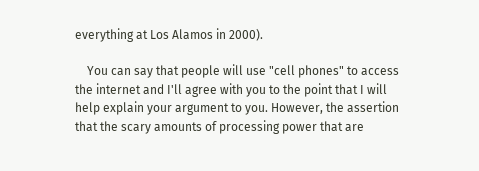everything at Los Alamos in 2000).

    You can say that people will use "cell phones" to access the internet and I'll agree with you to the point that I will help explain your argument to you. However, the assertion that the scary amounts of processing power that are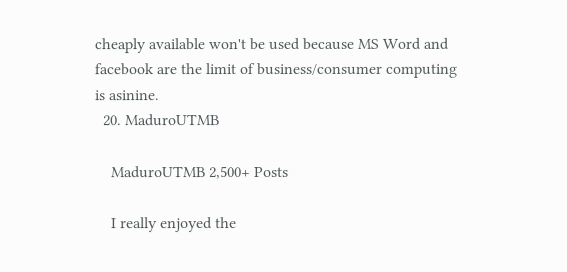cheaply available won't be used because MS Word and facebook are the limit of business/consumer computing is asinine.
  20. MaduroUTMB

    MaduroUTMB 2,500+ Posts

    I really enjoyed the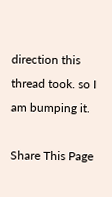direction this thread took. so I am bumping it.

Share This Page